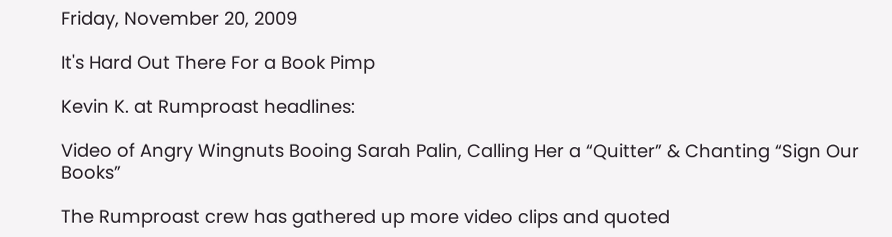Friday, November 20, 2009

It's Hard Out There For a Book Pimp

Kevin K. at Rumproast headlines:

Video of Angry Wingnuts Booing Sarah Palin, Calling Her a “Quitter” & Chanting “Sign Our Books”

The Rumproast crew has gathered up more video clips and quoted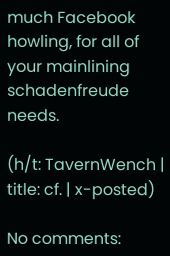much Facebook howling, for all of your mainlining schadenfreude needs.

(h/t: TavernWench | title: cf. | x-posted)

No comments: